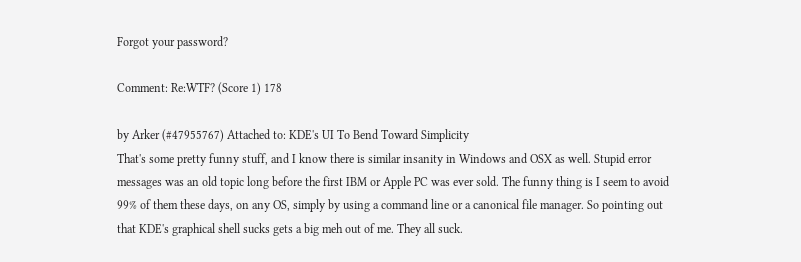Forgot your password?

Comment: Re:WTF? (Score 1) 178

by Arker (#47955767) Attached to: KDE's UI To Bend Toward Simplicity
That's some pretty funny stuff, and I know there is similar insanity in Windows and OSX as well. Stupid error messages was an old topic long before the first IBM or Apple PC was ever sold. The funny thing is I seem to avoid 99% of them these days, on any OS, simply by using a command line or a canonical file manager. So pointing out that KDE's graphical shell sucks gets a big meh out of me. They all suck.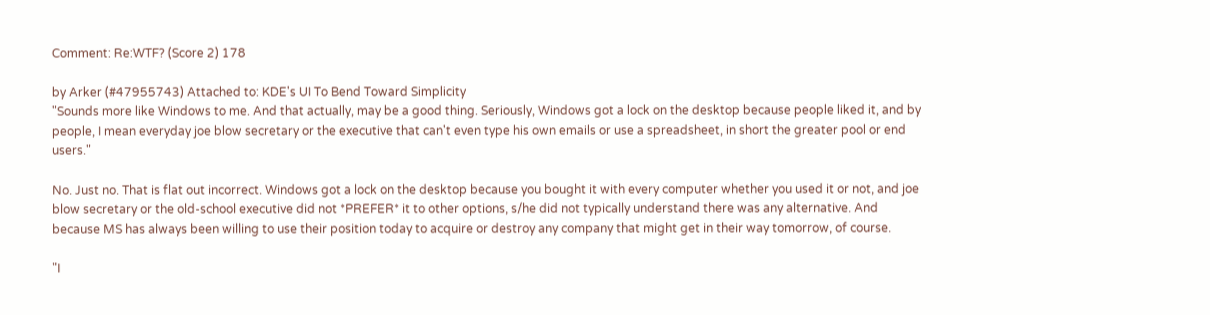Comment: Re:WTF? (Score 2) 178

by Arker (#47955743) Attached to: KDE's UI To Bend Toward Simplicity
"Sounds more like Windows to me. And that actually, may be a good thing. Seriously, Windows got a lock on the desktop because people liked it, and by people, I mean everyday joe blow secretary or the executive that can't even type his own emails or use a spreadsheet, in short the greater pool or end users."

No. Just no. That is flat out incorrect. Windows got a lock on the desktop because you bought it with every computer whether you used it or not, and joe blow secretary or the old-school executive did not *PREFER* it to other options, s/he did not typically understand there was any alternative. And because MS has always been willing to use their position today to acquire or destroy any company that might get in their way tomorrow, of course.

"I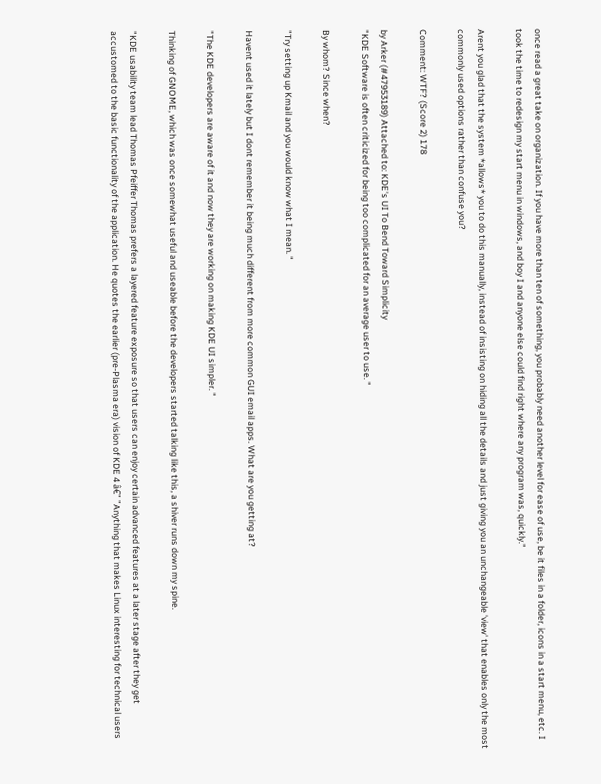once read a great take on organization. If you have more than ten of something, you probably need another level for ease of use, be it files in a folder, icons in a start menu, etc. I took the time to redesign my start menu in windows, and boy I and anyone else could find right where any program was, quickly."

Arent you glad that the system *allows* you to do this manually, instead of insisting on hiding all the details and just giving you an unchangeable 'view' that enables only the most commonly used options rather than confuse you?

Comment: WTF? (Score 2) 178

by Arker (#47953189) Attached to: KDE's UI To Bend Toward Simplicity
"KDE Software is often criticized for being too complicated for an average user to use. "

By whom? Since when?

"Try setting up Kmail and you would know what I mean. "

Havent used it lately but I dont remember it being much different from more common GUI email apps. What are you getting at?

"The KDE developers are aware of it and now they are working on making KDE UI simpler. "

Thinking of GNOME, which was once somewhat useful and useable before the developers started talking like this, a shiver runs down my spine.

"KDE usability team lead Thomas Pfeiffer Thomas prefers a layered feature exposure so that users can enjoy certain advanced features at a later stage after they get accustomed to the basic functionality of the application. He quotes the earlier (pre-Plasma era) vision of KDE 4 â€" "Anything that makes Linux interesting for technical users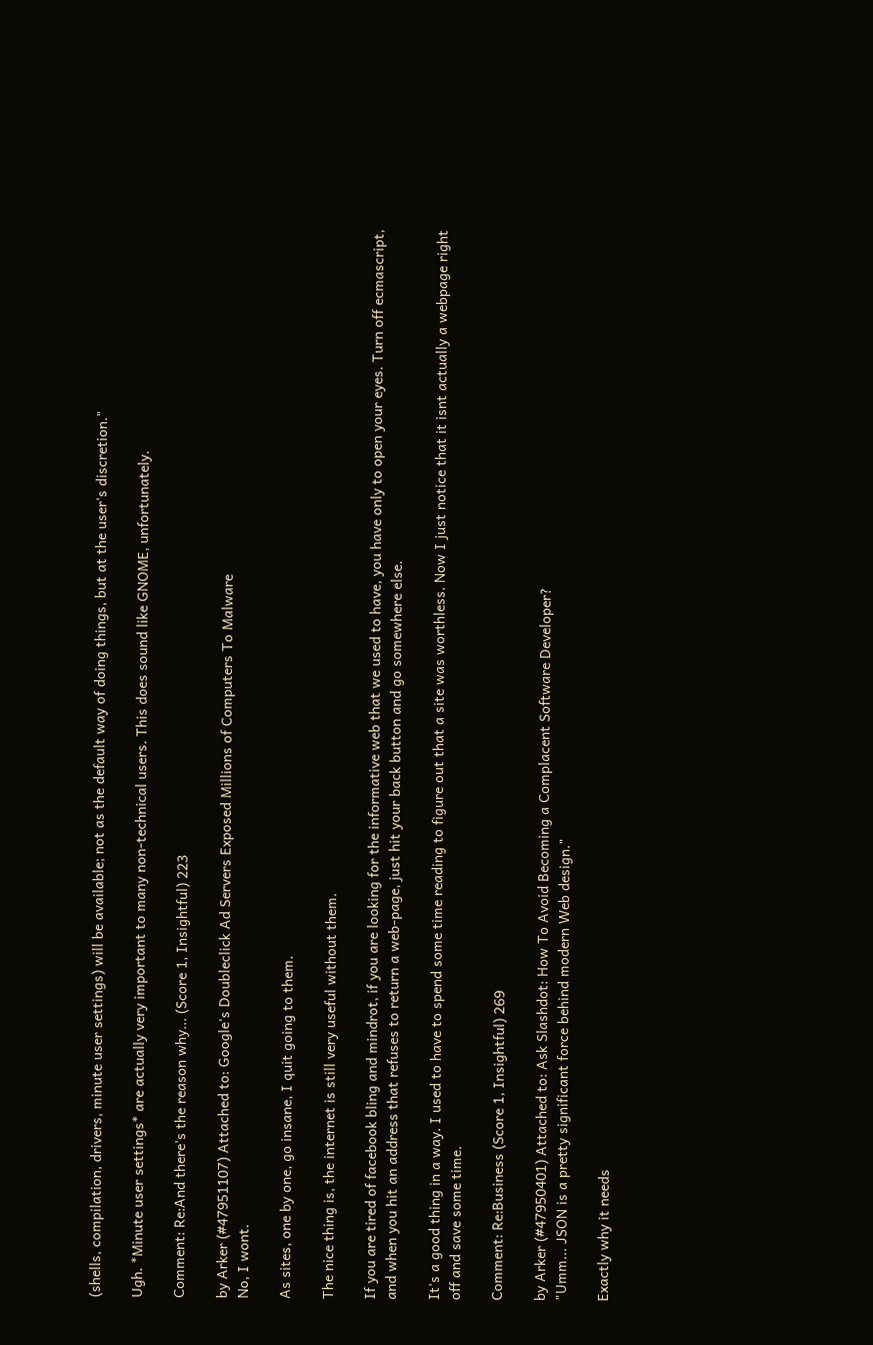(shells, compilation, drivers, minute user settings) will be available; not as the default way of doing things, but at the user's discretion."

Ugh. *Minute user settings* are actually very important to many non-technical users. This does sound like GNOME, unfortunately.

Comment: Re:And there's the reason why... (Score 1, Insightful) 223

by Arker (#47951107) Attached to: Google's Doubleclick Ad Servers Exposed Millions of Computers To Malware
No, I wont.

As sites, one by one, go insane, I quit going to them.

The nice thing is, the internet is still very useful without them.

If you are tired of facebook bling and mindrot, if you are looking for the informative web that we used to have, you have only to open your eyes. Turn off ecmascript, and when you hit an address that refuses to return a web-page, just hit your back button and go somewhere else.

It's a good thing in a way. I used to have to spend some time reading to figure out that a site was worthless. Now I just notice that it isnt actually a webpage right off and save some time.

Comment: Re:Business (Score 1, Insightful) 269

by Arker (#47950401) Attached to: Ask Slashdot: How To Avoid Becoming a Complacent Software Developer?
"Umm... JSON is a pretty significant force behind modern Web design."

Exactly why it needs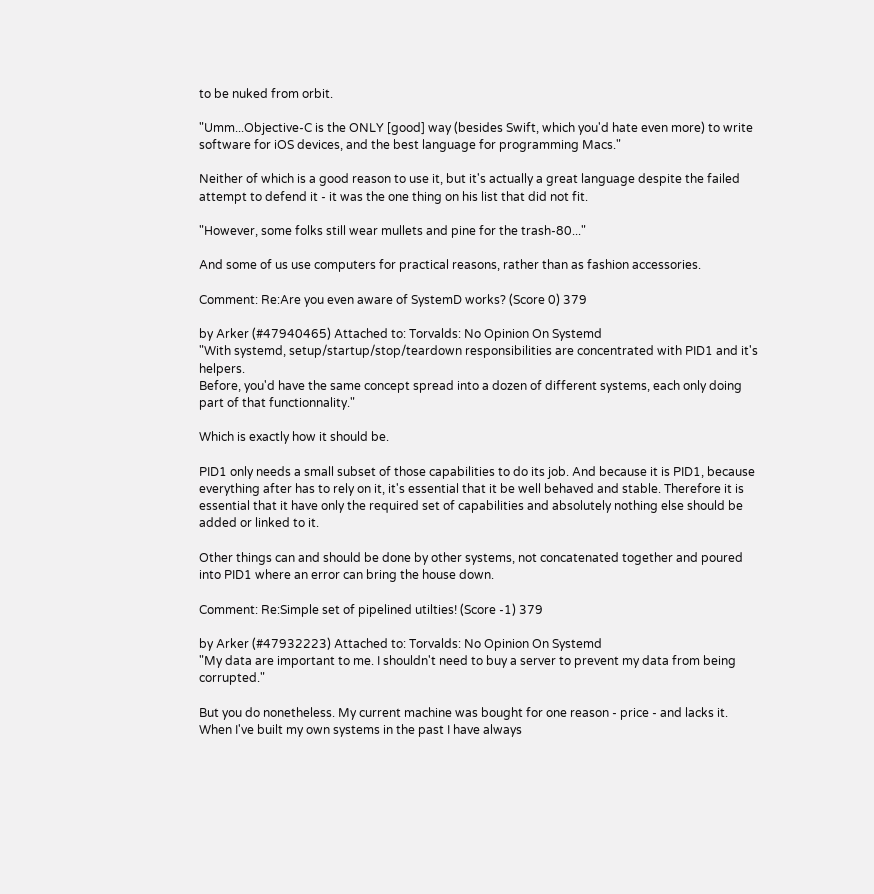to be nuked from orbit.

"Umm...Objective-C is the ONLY [good] way (besides Swift, which you'd hate even more) to write software for iOS devices, and the best language for programming Macs."

Neither of which is a good reason to use it, but it's actually a great language despite the failed attempt to defend it - it was the one thing on his list that did not fit.

"However, some folks still wear mullets and pine for the trash-80..."

And some of us use computers for practical reasons, rather than as fashion accessories.

Comment: Re:Are you even aware of SystemD works? (Score 0) 379

by Arker (#47940465) Attached to: Torvalds: No Opinion On Systemd
"With systemd, setup/startup/stop/teardown responsibilities are concentrated with PID1 and it's helpers.
Before, you'd have the same concept spread into a dozen of different systems, each only doing part of that functionnality."

Which is exactly how it should be.

PID1 only needs a small subset of those capabilities to do its job. And because it is PID1, because everything after has to rely on it, it's essential that it be well behaved and stable. Therefore it is essential that it have only the required set of capabilities and absolutely nothing else should be added or linked to it.

Other things can and should be done by other systems, not concatenated together and poured into PID1 where an error can bring the house down.

Comment: Re:Simple set of pipelined utilties! (Score -1) 379

by Arker (#47932223) Attached to: Torvalds: No Opinion On Systemd
"My data are important to me. I shouldn't need to buy a server to prevent my data from being corrupted."

But you do nonetheless. My current machine was bought for one reason - price - and lacks it. When I've built my own systems in the past I have always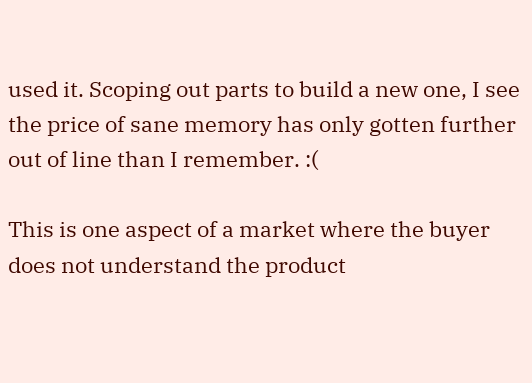used it. Scoping out parts to build a new one, I see the price of sane memory has only gotten further out of line than I remember. :(

This is one aspect of a market where the buyer does not understand the product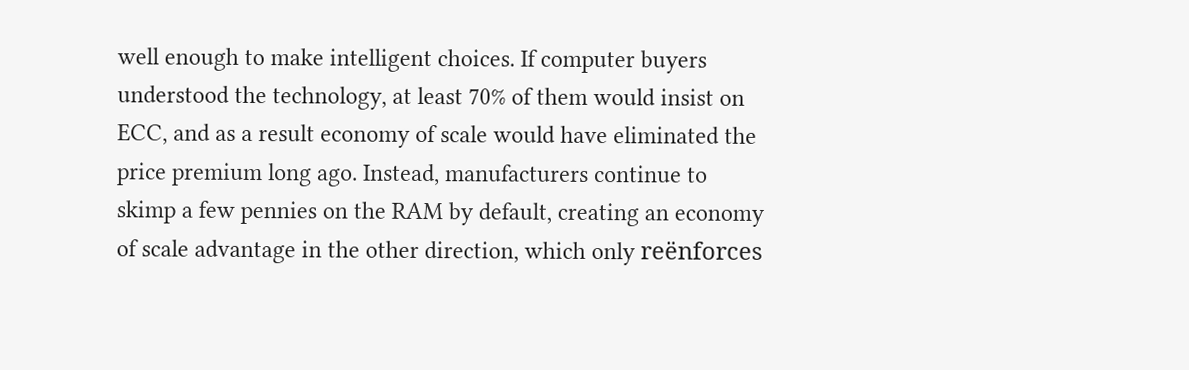well enough to make intelligent choices. If computer buyers understood the technology, at least 70% of them would insist on ECC, and as a result economy of scale would have eliminated the price premium long ago. Instead, manufacturers continue to skimp a few pennies on the RAM by default, creating an economy of scale advantage in the other direction, which only reënforces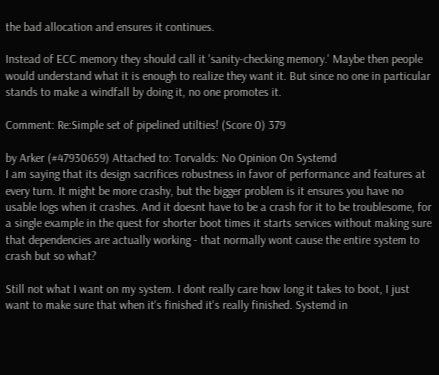the bad allocation and ensures it continues.

Instead of ECC memory they should call it 'sanity-checking memory.' Maybe then people would understand what it is enough to realize they want it. But since no one in particular stands to make a windfall by doing it, no one promotes it.

Comment: Re:Simple set of pipelined utilties! (Score 0) 379

by Arker (#47930659) Attached to: Torvalds: No Opinion On Systemd
I am saying that its design sacrifices robustness in favor of performance and features at every turn. It might be more crashy, but the bigger problem is it ensures you have no usable logs when it crashes. And it doesnt have to be a crash for it to be troublesome, for a single example in the quest for shorter boot times it starts services without making sure that dependencies are actually working - that normally wont cause the entire system to crash but so what?

Still not what I want on my system. I dont really care how long it takes to boot, I just want to make sure that when it's finished it's really finished. Systemd in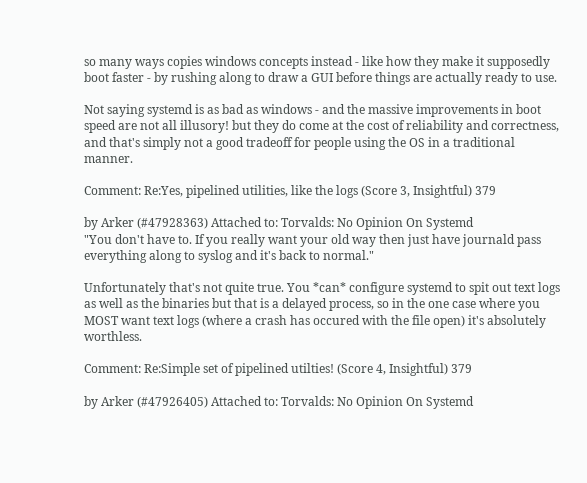so many ways copies windows concepts instead - like how they make it supposedly boot faster - by rushing along to draw a GUI before things are actually ready to use.

Not saying systemd is as bad as windows - and the massive improvements in boot speed are not all illusory! but they do come at the cost of reliability and correctness, and that's simply not a good tradeoff for people using the OS in a traditional manner.

Comment: Re:Yes, pipelined utilities, like the logs (Score 3, Insightful) 379

by Arker (#47928363) Attached to: Torvalds: No Opinion On Systemd
"You don't have to. If you really want your old way then just have journald pass everything along to syslog and it's back to normal."

Unfortunately that's not quite true. You *can* configure systemd to spit out text logs as well as the binaries but that is a delayed process, so in the one case where you MOST want text logs (where a crash has occured with the file open) it's absolutely worthless.

Comment: Re:Simple set of pipelined utilties! (Score 4, Insightful) 379

by Arker (#47926405) Attached to: Torvalds: No Opinion On Systemd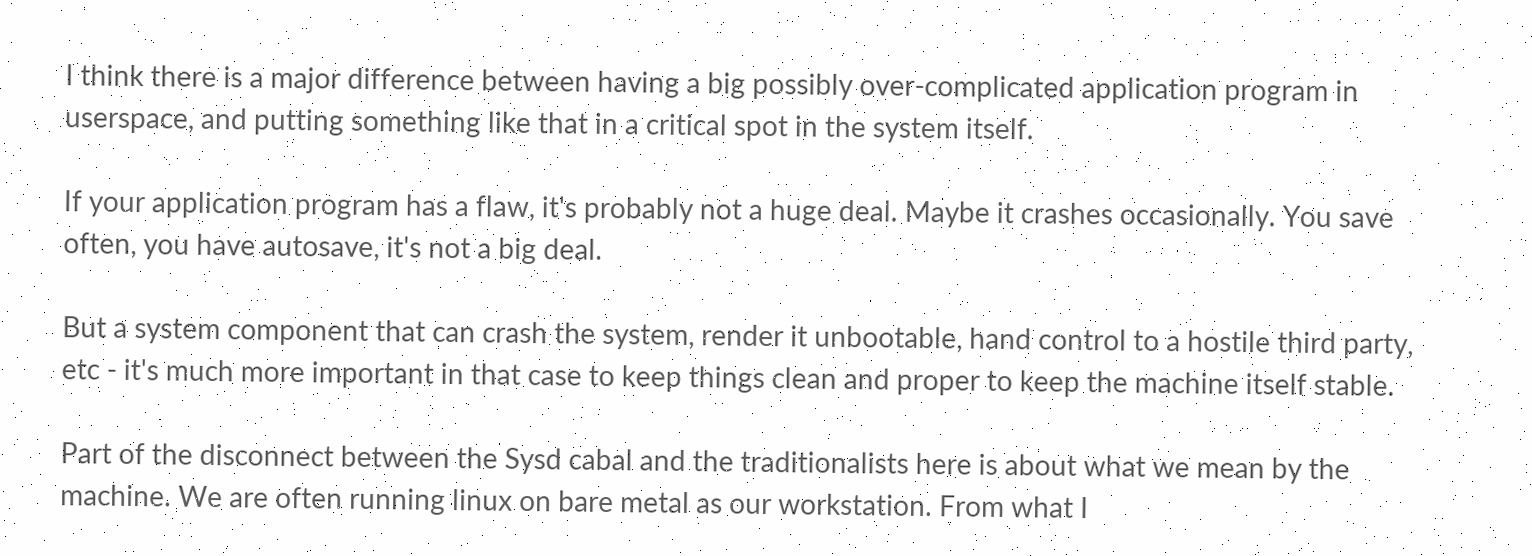I think there is a major difference between having a big possibly over-complicated application program in userspace, and putting something like that in a critical spot in the system itself.

If your application program has a flaw, it's probably not a huge deal. Maybe it crashes occasionally. You save often, you have autosave, it's not a big deal.

But a system component that can crash the system, render it unbootable, hand control to a hostile third party, etc - it's much more important in that case to keep things clean and proper to keep the machine itself stable.

Part of the disconnect between the Sysd cabal and the traditionalists here is about what we mean by the machine. We are often running linux on bare metal as our workstation. From what I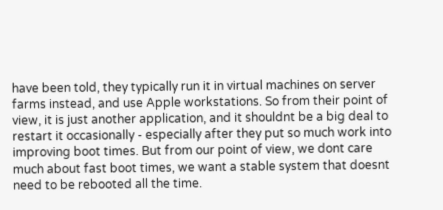have been told, they typically run it in virtual machines on server farms instead, and use Apple workstations. So from their point of view, it is just another application, and it shouldnt be a big deal to restart it occasionally - especially after they put so much work into improving boot times. But from our point of view, we dont care much about fast boot times, we want a stable system that doesnt need to be rebooted all the time.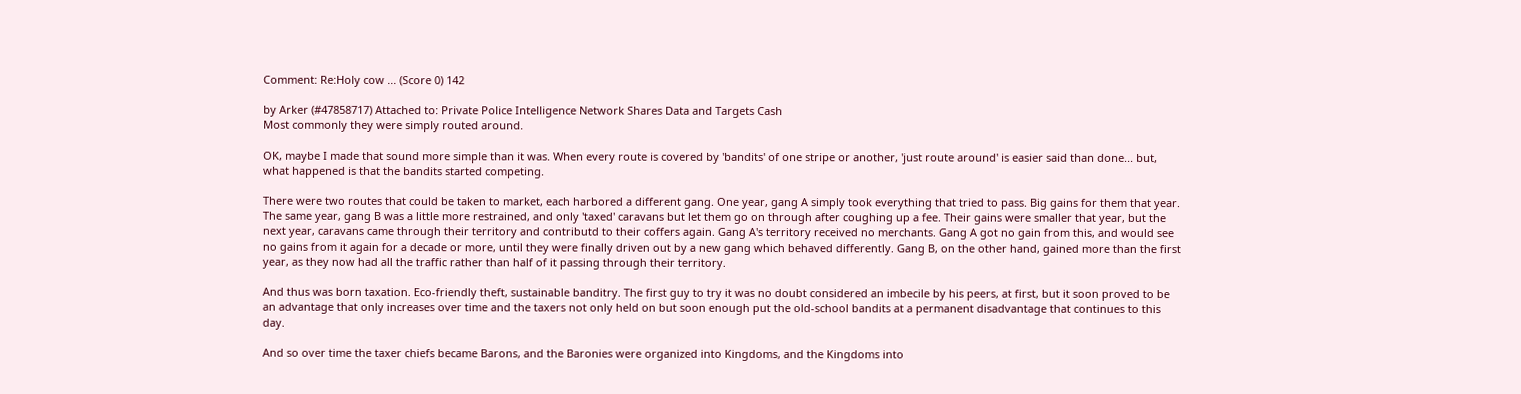Comment: Re:Holy cow ... (Score 0) 142

by Arker (#47858717) Attached to: Private Police Intelligence Network Shares Data and Targets Cash
Most commonly they were simply routed around.

OK, maybe I made that sound more simple than it was. When every route is covered by 'bandits' of one stripe or another, 'just route around' is easier said than done... but, what happened is that the bandits started competing.

There were two routes that could be taken to market, each harbored a different gang. One year, gang A simply took everything that tried to pass. Big gains for them that year. The same year, gang B was a little more restrained, and only 'taxed' caravans but let them go on through after coughing up a fee. Their gains were smaller that year, but the next year, caravans came through their territory and contributd to their coffers again. Gang A's territory received no merchants. Gang A got no gain from this, and would see no gains from it again for a decade or more, until they were finally driven out by a new gang which behaved differently. Gang B, on the other hand, gained more than the first year, as they now had all the traffic rather than half of it passing through their territory.

And thus was born taxation. Eco-friendly theft, sustainable banditry. The first guy to try it was no doubt considered an imbecile by his peers, at first, but it soon proved to be an advantage that only increases over time and the taxers not only held on but soon enough put the old-school bandits at a permanent disadvantage that continues to this day.

And so over time the taxer chiefs became Barons, and the Baronies were organized into Kingdoms, and the Kingdoms into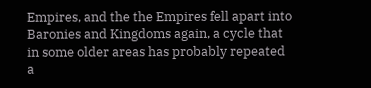Empires, and the the Empires fell apart into Baronies and Kingdoms again, a cycle that in some older areas has probably repeated a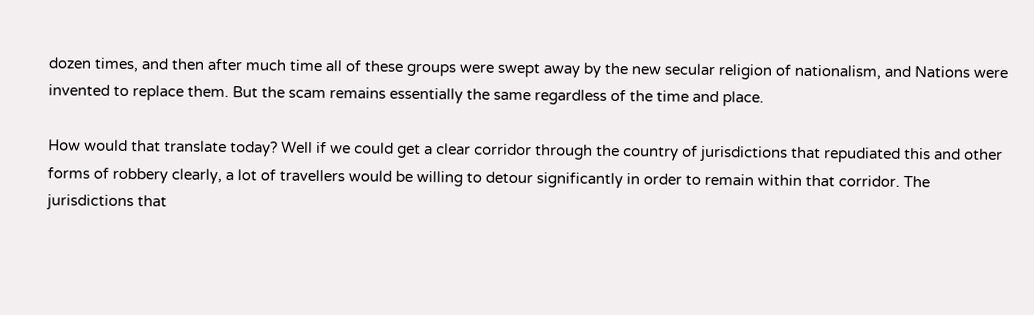dozen times, and then after much time all of these groups were swept away by the new secular religion of nationalism, and Nations were invented to replace them. But the scam remains essentially the same regardless of the time and place.

How would that translate today? Well if we could get a clear corridor through the country of jurisdictions that repudiated this and other forms of robbery clearly, a lot of travellers would be willing to detour significantly in order to remain within that corridor. The jurisdictions that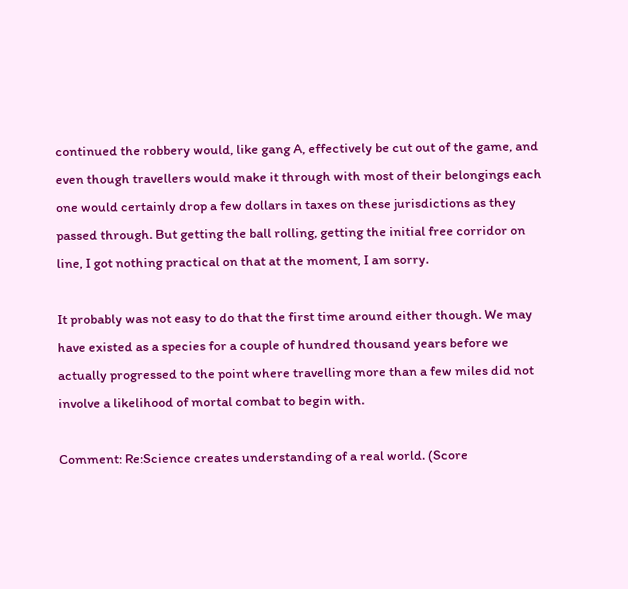continued the robbery would, like gang A, effectively be cut out of the game, and even though travellers would make it through with most of their belongings each one would certainly drop a few dollars in taxes on these jurisdictions as they passed through. But getting the ball rolling, getting the initial free corridor on line, I got nothing practical on that at the moment, I am sorry.

It probably was not easy to do that the first time around either though. We may have existed as a species for a couple of hundred thousand years before we actually progressed to the point where travelling more than a few miles did not involve a likelihood of mortal combat to begin with.

Comment: Re:Science creates understanding of a real world. (Score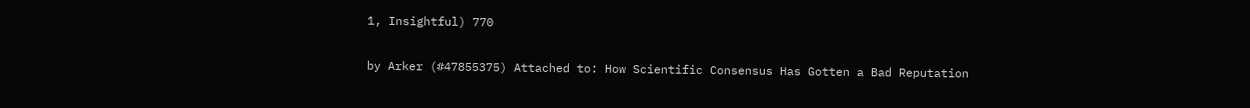1, Insightful) 770

by Arker (#47855375) Attached to: How Scientific Consensus Has Gotten a Bad Reputation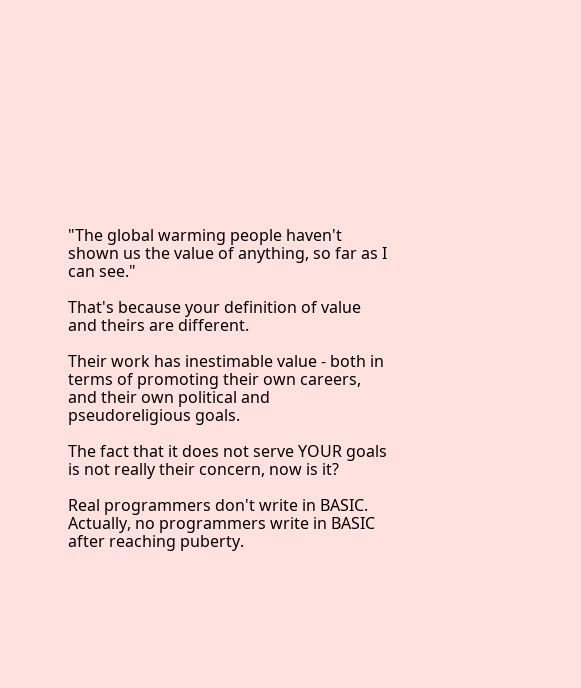"The global warming people haven't shown us the value of anything, so far as I can see."

That's because your definition of value and theirs are different.

Their work has inestimable value - both in terms of promoting their own careers, and their own political and pseudoreligious goals.

The fact that it does not serve YOUR goals is not really their concern, now is it?

Real programmers don't write in BASIC. Actually, no programmers write in BASIC after reaching puberty.